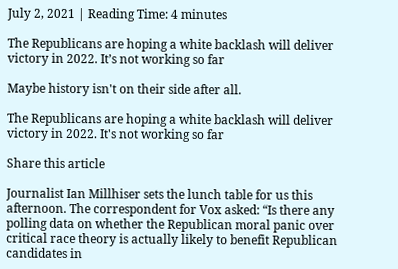July 2, 2021 | Reading Time: 4 minutes

The Republicans are hoping a white backlash will deliver victory in 2022. It’s not working so far

Maybe history isn't on their side after all.

The Republicans are hoping a white backlash will deliver victory in 2022. It's not working so far

Share this article

Journalist Ian Millhiser sets the lunch table for us this afternoon. The correspondent for Vox asked: “Is there any polling data on whether the Republican moral panic over critical race theory is actually likely to benefit Republican candidates in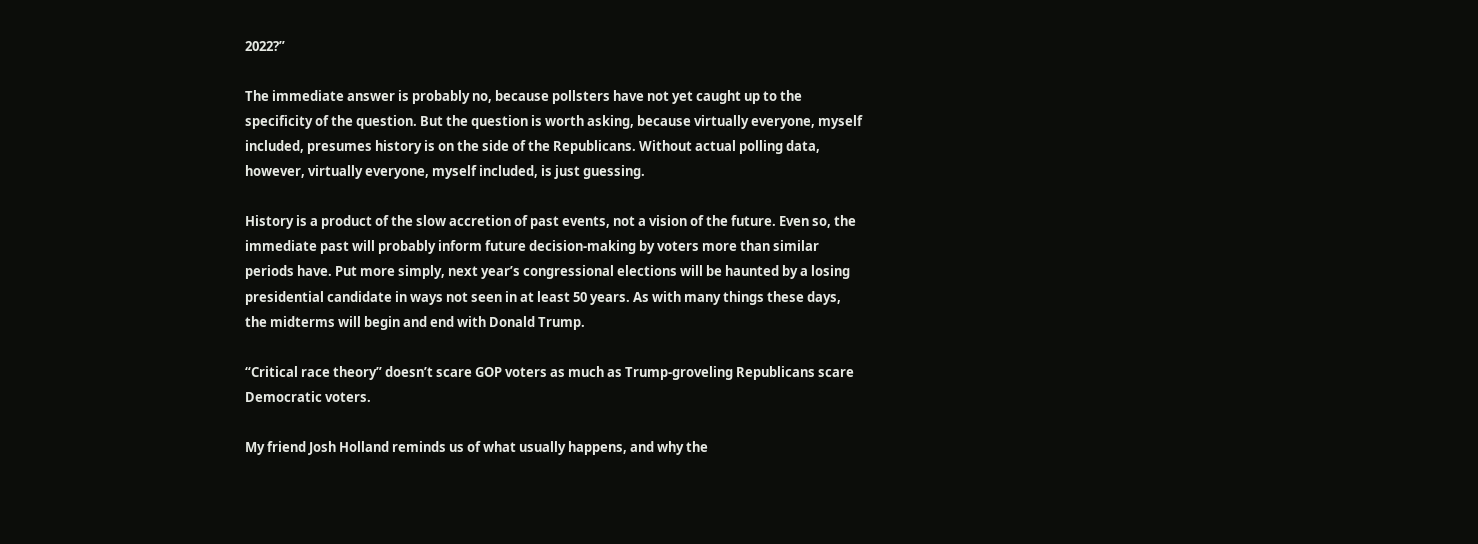2022?”

The immediate answer is probably no, because pollsters have not yet caught up to the specificity of the question. But the question is worth asking, because virtually everyone, myself included, presumes history is on the side of the Republicans. Without actual polling data, however, virtually everyone, myself included, is just guessing.

History is a product of the slow accretion of past events, not a vision of the future. Even so, the immediate past will probably inform future decision-making by voters more than similar periods have. Put more simply, next year’s congressional elections will be haunted by a losing presidential candidate in ways not seen in at least 50 years. As with many things these days, the midterms will begin and end with Donald Trump.

“Critical race theory” doesn’t scare GOP voters as much as Trump-groveling Republicans scare Democratic voters.

My friend Josh Holland reminds us of what usually happens, and why the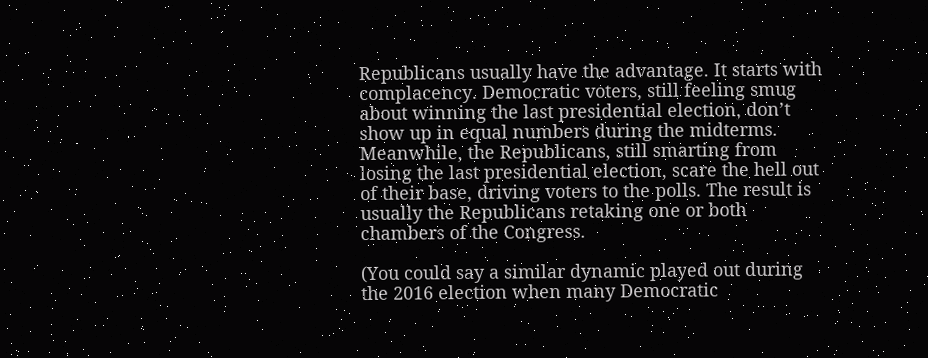Republicans usually have the advantage. It starts with complacency. Democratic voters, still feeling smug about winning the last presidential election, don’t show up in equal numbers during the midterms. Meanwhile, the Republicans, still smarting from losing the last presidential election, scare the hell out of their base, driving voters to the polls. The result is usually the Republicans retaking one or both chambers of the Congress.

(You could say a similar dynamic played out during the 2016 election when many Democratic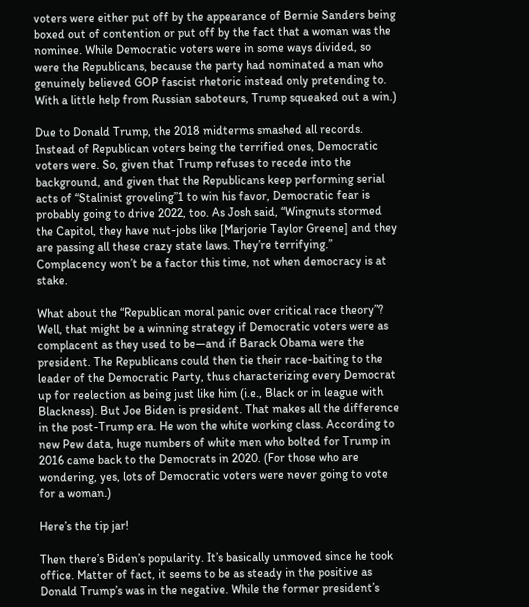voters were either put off by the appearance of Bernie Sanders being boxed out of contention or put off by the fact that a woman was the nominee. While Democratic voters were in some ways divided, so were the Republicans, because the party had nominated a man who genuinely believed GOP fascist rhetoric instead only pretending to. With a little help from Russian saboteurs, Trump squeaked out a win.)

Due to Donald Trump, the 2018 midterms smashed all records. Instead of Republican voters being the terrified ones, Democratic voters were. So, given that Trump refuses to recede into the background, and given that the Republicans keep performing serial acts of “Stalinist groveling”1 to win his favor, Democratic fear is probably going to drive 2022, too. As Josh said, “Wingnuts stormed the Capitol, they have nut-jobs like [Marjorie Taylor Greene] and they are passing all these crazy state laws. They’re terrifying.” Complacency won’t be a factor this time, not when democracy is at stake.

What about the “Republican moral panic over critical race theory”? Well, that might be a winning strategy if Democratic voters were as complacent as they used to be—and if Barack Obama were the president. The Republicans could then tie their race-baiting to the leader of the Democratic Party, thus characterizing every Democrat up for reelection as being just like him (i.e., Black or in league with Blackness). But Joe Biden is president. That makes all the difference in the post-Trump era. He won the white working class. According to new Pew data, huge numbers of white men who bolted for Trump in 2016 came back to the Democrats in 2020. (For those who are wondering, yes, lots of Democratic voters were never going to vote for a woman.)

Here’s the tip jar!

Then there’s Biden’s popularity. It’s basically unmoved since he took office. Matter of fact, it seems to be as steady in the positive as Donald Trump’s was in the negative. While the former president’s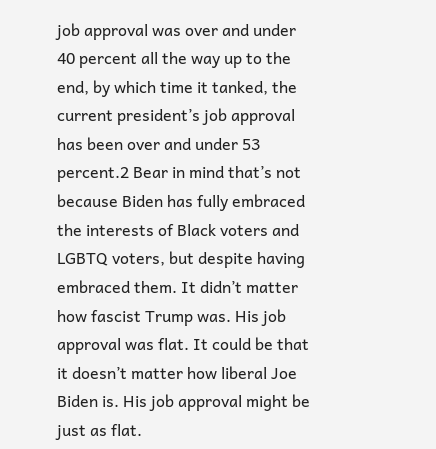job approval was over and under 40 percent all the way up to the end, by which time it tanked, the current president’s job approval has been over and under 53 percent.2 Bear in mind that’s not because Biden has fully embraced the interests of Black voters and LGBTQ voters, but despite having embraced them. It didn’t matter how fascist Trump was. His job approval was flat. It could be that it doesn’t matter how liberal Joe Biden is. His job approval might be just as flat.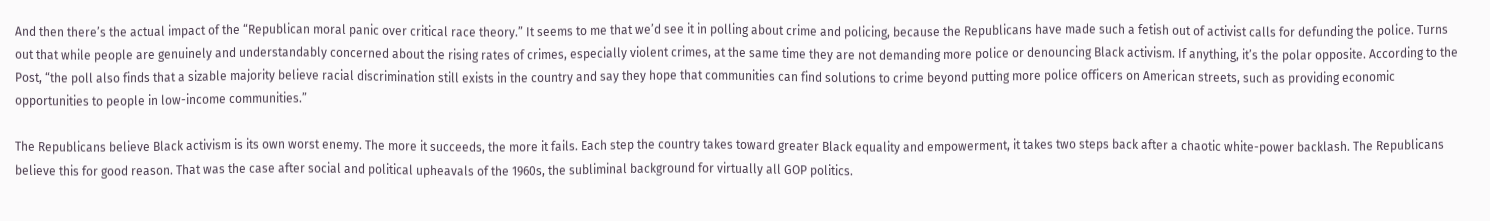And then there’s the actual impact of the “Republican moral panic over critical race theory.” It seems to me that we’d see it in polling about crime and policing, because the Republicans have made such a fetish out of activist calls for defunding the police. Turns out that while people are genuinely and understandably concerned about the rising rates of crimes, especially violent crimes, at the same time they are not demanding more police or denouncing Black activism. If anything, it’s the polar opposite. According to the Post, “the poll also finds that a sizable majority believe racial discrimination still exists in the country and say they hope that communities can find solutions to crime beyond putting more police officers on American streets, such as providing economic opportunities to people in low-income communities.”

The Republicans believe Black activism is its own worst enemy. The more it succeeds, the more it fails. Each step the country takes toward greater Black equality and empowerment, it takes two steps back after a chaotic white-power backlash. The Republicans believe this for good reason. That was the case after social and political upheavals of the 1960s, the subliminal background for virtually all GOP politics.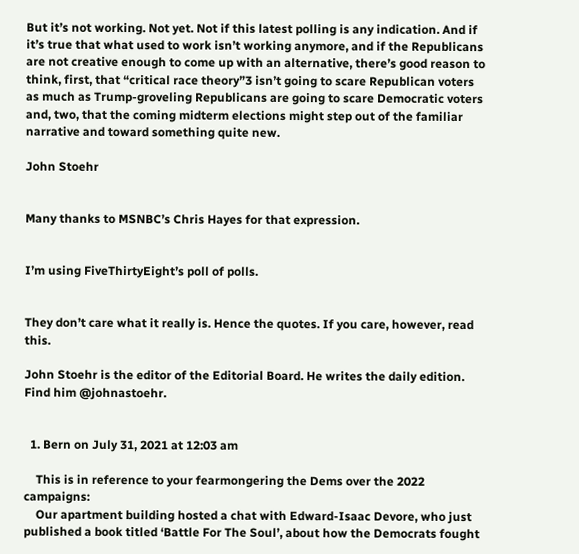But it’s not working. Not yet. Not if this latest polling is any indication. And if it’s true that what used to work isn’t working anymore, and if the Republicans are not creative enough to come up with an alternative, there’s good reason to think, first, that “critical race theory”3 isn’t going to scare Republican voters as much as Trump-groveling Republicans are going to scare Democratic voters and, two, that the coming midterm elections might step out of the familiar narrative and toward something quite new.

John Stoehr


Many thanks to MSNBC’s Chris Hayes for that expression.


I’m using FiveThirtyEight’s poll of polls.


They don’t care what it really is. Hence the quotes. If you care, however, read this.

John Stoehr is the editor of the Editorial Board. He writes the daily edition. Find him @johnastoehr.


  1. Bern on July 31, 2021 at 12:03 am

    This is in reference to your fearmongering the Dems over the 2022 campaigns:
    Our apartment building hosted a chat with Edward-Isaac Devore, who just published a book titled ‘Battle For The Soul’, about how the Democrats fought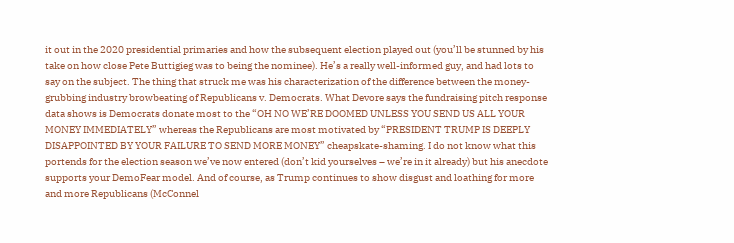it out in the 2020 presidential primaries and how the subsequent election played out (you’ll be stunned by his take on how close Pete Buttigieg was to being the nominee). He’s a really well-informed guy, and had lots to say on the subject. The thing that struck me was his characterization of the difference between the money-grubbing industry browbeating of Republicans v. Democrats. What Devore says the fundraising pitch response data shows is Democrats donate most to the “OH NO WE’RE DOOMED UNLESS YOU SEND US ALL YOUR MONEY IMMEDIATELY” whereas the Republicans are most motivated by “PRESIDENT TRUMP IS DEEPLY DISAPPOINTED BY YOUR FAILURE TO SEND MORE MONEY” cheapskate-shaming. I do not know what this portends for the election season we’ve now entered (don’t kid yourselves – we’re in it already) but his anecdote supports your DemoFear model. And of course, as Trump continues to show disgust and loathing for more and more Republicans (McConnel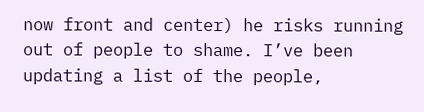now front and center) he risks running out of people to shame. I’ve been updating a list of the people,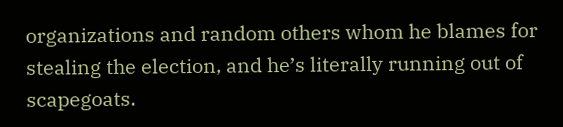organizations and random others whom he blames for stealing the election, and he’s literally running out of scapegoats.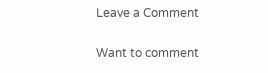Leave a Comment

Want to comment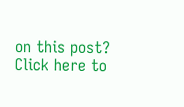on this post?
Click here to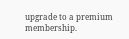upgrade to a premium membership.